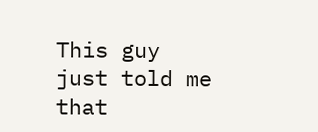This guy just told me that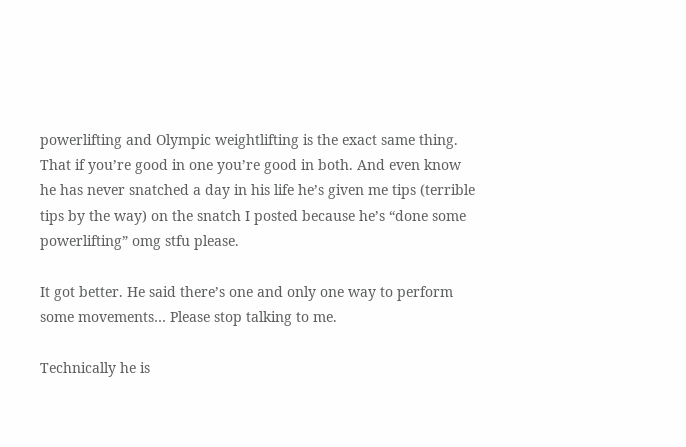powerlifting and Olympic weightlifting is the exact same thing. That if you’re good in one you’re good in both. And even know he has never snatched a day in his life he’s given me tips (terrible tips by the way) on the snatch I posted because he’s “done some powerlifting” omg stfu please.

It got better. He said there’s one and only one way to perform some movements… Please stop talking to me.

Technically he is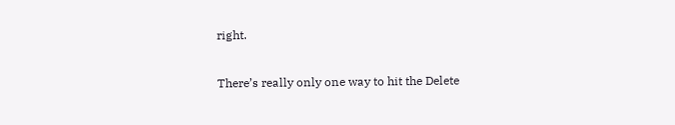right.

There’s really only one way to hit the Delete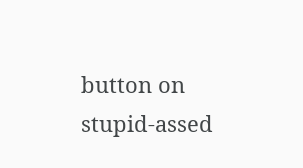button on stupid-assed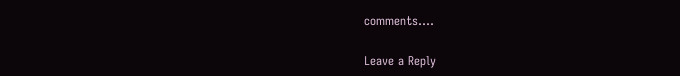comments….

Leave a Reply